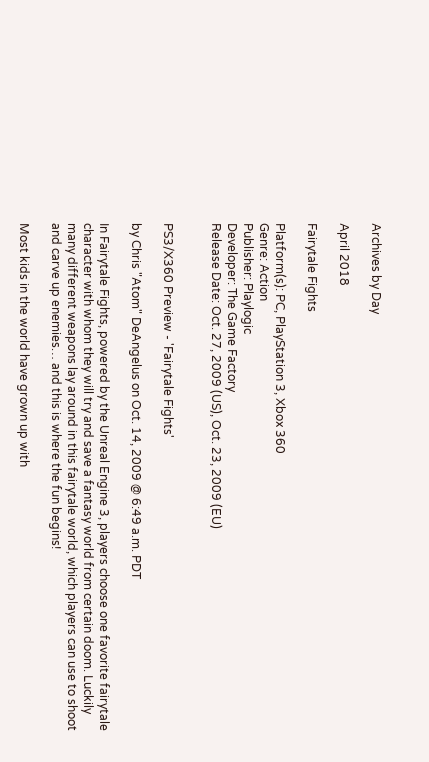Archives by Day

April 2018

Fairytale Fights

Platform(s): PC, PlayStation 3, Xbox 360
Genre: Action
Publisher: Playlogic
Developer: The Game Factory
Release Date: Oct. 27, 2009 (US), Oct. 23, 2009 (EU)


PS3/X360 Preview - 'Fairytale Fights'

by Chris "Atom" DeAngelus on Oct. 14, 2009 @ 6:49 a.m. PDT

In Fairytale Fights, powered by the Unreal Engine 3, players choose one favorite fairytale character with whom they will try and save a fantasy world from certain doom. Luckily many different weapons lay around in this fairytale world, which players can use to shoot and carve up enemies… and this is where the fun begins!

Most kids in the world have grown up with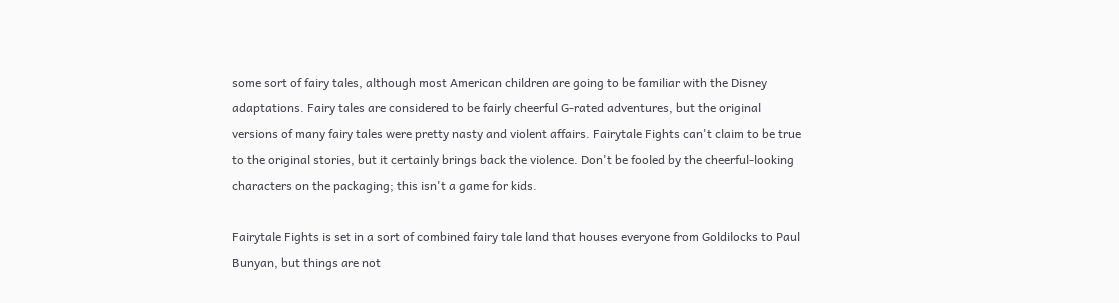some sort of fairy tales, although most American children are going to be familiar with the Disney adaptations. Fairy tales are considered to be fairly cheerful G-rated adventures, but the original versions of many fairy tales were pretty nasty and violent affairs. Fairytale Fights can't claim to be true to the original stories, but it certainly brings back the violence. Don't be fooled by the cheerful-looking characters on the packaging; this isn't a game for kids.

Fairytale Fights is set in a sort of combined fairy tale land that houses everyone from Goldilocks to Paul Bunyan, but things are not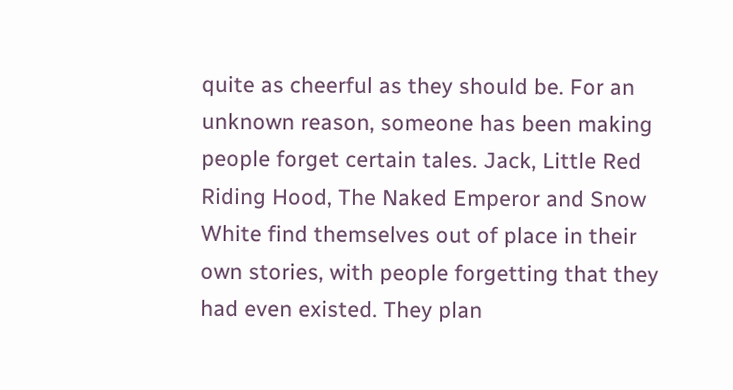quite as cheerful as they should be. For an unknown reason, someone has been making people forget certain tales. Jack, Little Red Riding Hood, The Naked Emperor and Snow White find themselves out of place in their own stories, with people forgetting that they had even existed. They plan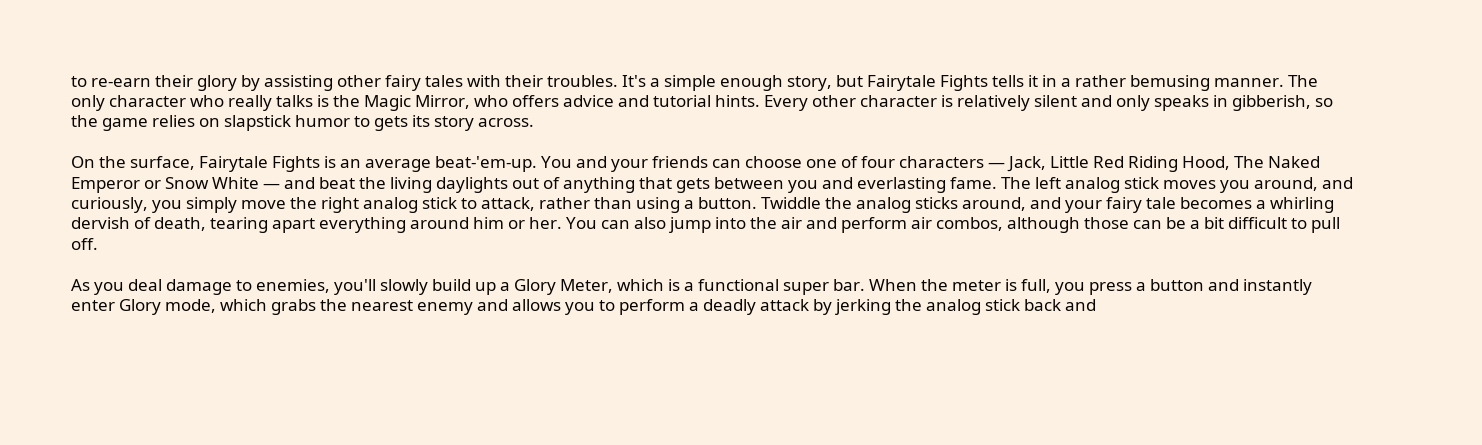to re-earn their glory by assisting other fairy tales with their troubles. It's a simple enough story, but Fairytale Fights tells it in a rather bemusing manner. The only character who really talks is the Magic Mirror, who offers advice and tutorial hints. Every other character is relatively silent and only speaks in gibberish, so the game relies on slapstick humor to gets its story across.

On the surface, Fairytale Fights is an average beat-'em-up. You and your friends can choose one of four characters — Jack, Little Red Riding Hood, The Naked Emperor or Snow White — and beat the living daylights out of anything that gets between you and everlasting fame. The left analog stick moves you around, and curiously, you simply move the right analog stick to attack, rather than using a button. Twiddle the analog sticks around, and your fairy tale becomes a whirling dervish of death, tearing apart everything around him or her. You can also jump into the air and perform air combos, although those can be a bit difficult to pull off.

As you deal damage to enemies, you'll slowly build up a Glory Meter, which is a functional super bar. When the meter is full, you press a button and instantly enter Glory mode, which grabs the nearest enemy and allows you to perform a deadly attack by jerking the analog stick back and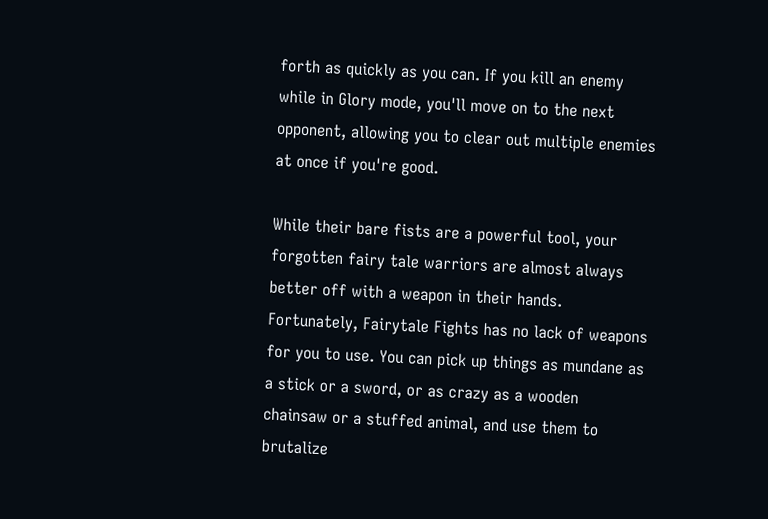forth as quickly as you can. If you kill an enemy while in Glory mode, you'll move on to the next opponent, allowing you to clear out multiple enemies at once if you're good.

While their bare fists are a powerful tool, your forgotten fairy tale warriors are almost always better off with a weapon in their hands. Fortunately, Fairytale Fights has no lack of weapons for you to use. You can pick up things as mundane as a stick or a sword, or as crazy as a wooden chainsaw or a stuffed animal, and use them to brutalize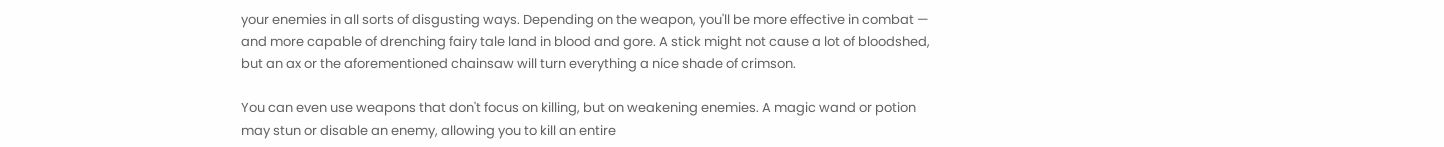your enemies in all sorts of disgusting ways. Depending on the weapon, you'll be more effective in combat — and more capable of drenching fairy tale land in blood and gore. A stick might not cause a lot of bloodshed, but an ax or the aforementioned chainsaw will turn everything a nice shade of crimson.

You can even use weapons that don't focus on killing, but on weakening enemies. A magic wand or potion may stun or disable an enemy, allowing you to kill an entire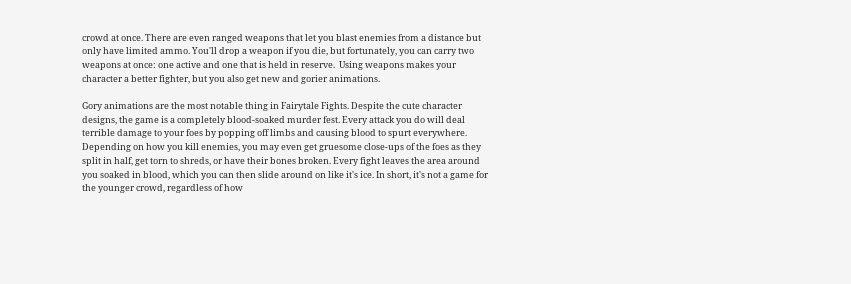crowd at once. There are even ranged weapons that let you blast enemies from a distance but only have limited ammo. You'll drop a weapon if you die, but fortunately, you can carry two weapons at once: one active and one that is held in reserve.  Using weapons makes your character a better fighter, but you also get new and gorier animations.

Gory animations are the most notable thing in Fairytale Fights. Despite the cute character designs, the game is a completely blood-soaked murder fest. Every attack you do will deal terrible damage to your foes by popping off limbs and causing blood to spurt everywhere. Depending on how you kill enemies, you may even get gruesome close-ups of the foes as they split in half, get torn to shreds, or have their bones broken. Every fight leaves the area around you soaked in blood, which you can then slide around on like it's ice. In short, it's not a game for the younger crowd, regardless of how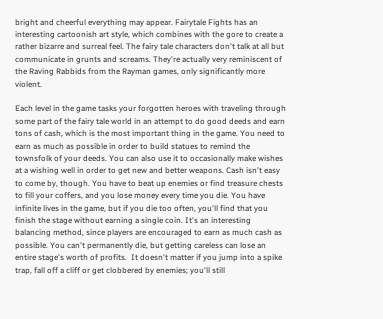bright and cheerful everything may appear. Fairytale Fights has an interesting cartoonish art style, which combines with the gore to create a rather bizarre and surreal feel. The fairy tale characters don't talk at all but communicate in grunts and screams. They're actually very reminiscent of the Raving Rabbids from the Rayman games, only significantly more violent.

Each level in the game tasks your forgotten heroes with traveling through some part of the fairy tale world in an attempt to do good deeds and earn tons of cash, which is the most important thing in the game. You need to earn as much as possible in order to build statues to remind the townsfolk of your deeds. You can also use it to occasionally make wishes at a wishing well in order to get new and better weapons. Cash isn't easy to come by, though. You have to beat up enemies or find treasure chests to fill your coffers, and you lose money every time you die. You have infinite lives in the game, but if you die too often, you'll find that you finish the stage without earning a single coin. It's an interesting balancing method, since players are encouraged to earn as much cash as possible. You can't permanently die, but getting careless can lose an entire stage's worth of profits.  It doesn't matter if you jump into a spike trap, fall off a cliff or get clobbered by enemies; you'll still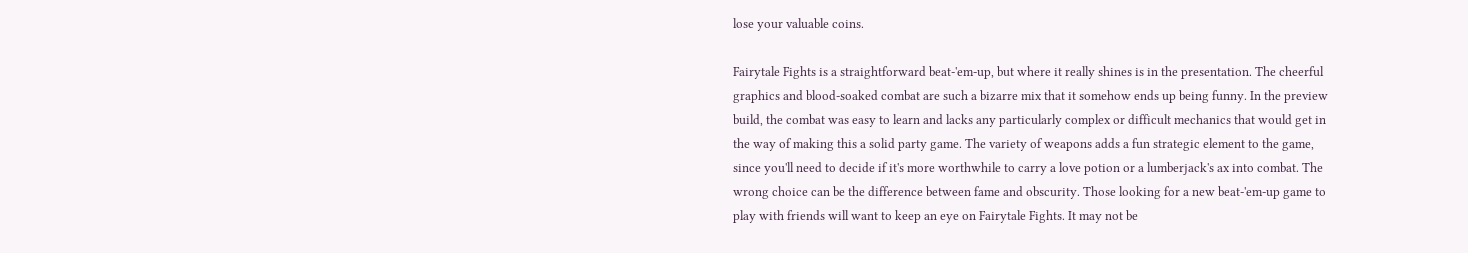lose your valuable coins.

Fairytale Fights is a straightforward beat-'em-up, but where it really shines is in the presentation. The cheerful graphics and blood-soaked combat are such a bizarre mix that it somehow ends up being funny. In the preview build, the combat was easy to learn and lacks any particularly complex or difficult mechanics that would get in the way of making this a solid party game. The variety of weapons adds a fun strategic element to the game, since you'll need to decide if it's more worthwhile to carry a love potion or a lumberjack's ax into combat. The wrong choice can be the difference between fame and obscurity. Those looking for a new beat-'em-up game to play with friends will want to keep an eye on Fairytale Fights. It may not be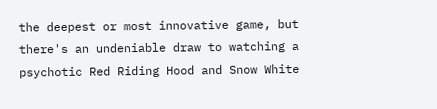the deepest or most innovative game, but there's an undeniable draw to watching a psychotic Red Riding Hood and Snow White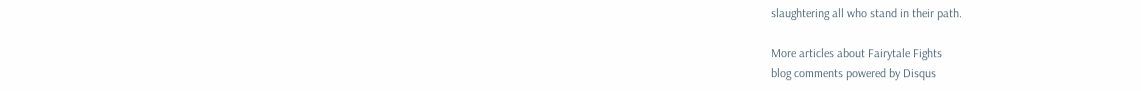slaughtering all who stand in their path.

More articles about Fairytale Fights
blog comments powered by Disqus